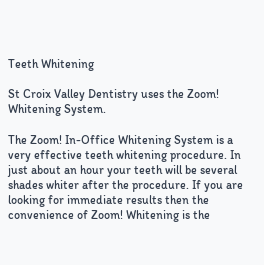Teeth Whitening

St Croix Valley Dentistry uses the Zoom! Whitening System.

The Zoom! In-Office Whitening System is a very effective teeth whitening procedure. In just about an hour your teeth will be several shades whiter after the procedure. If you are looking for immediate results then the convenience of Zoom! Whitening is the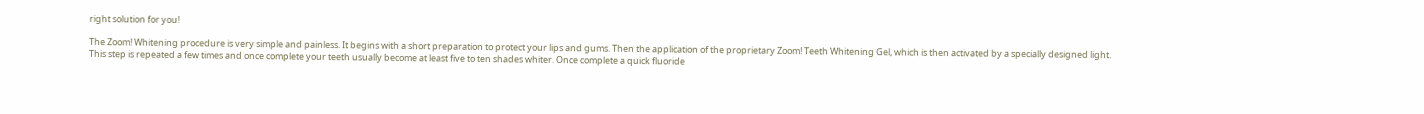right solution for you!

The Zoom! Whitening procedure is very simple and painless. It begins with a short preparation to protect your lips and gums. Then the application of the proprietary Zoom! Teeth Whitening Gel, which is then activated by a specially designed light. This step is repeated a few times and once complete your teeth usually become at least five to ten shades whiter. Once complete a quick fluoride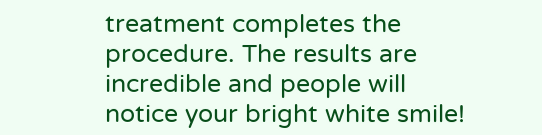treatment completes the procedure. The results are incredible and people will notice your bright white smile!